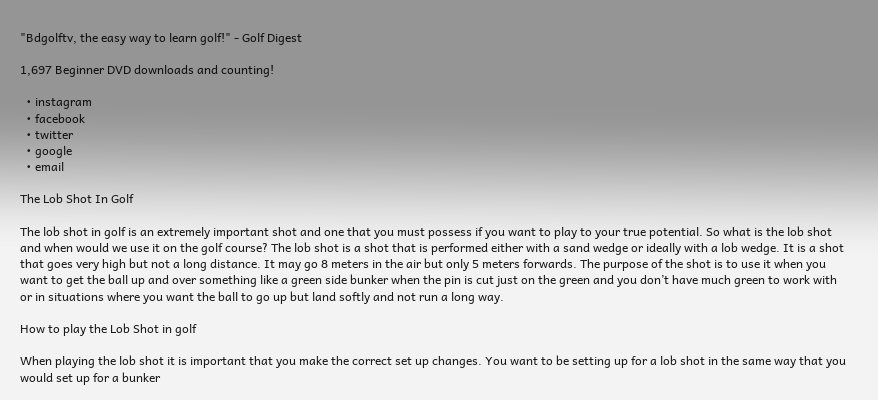"Bdgolftv, the easy way to learn golf!" - Golf Digest

1,697 Beginner DVD downloads and counting!

  • instagram
  • facebook
  • twitter
  • google
  • email

The Lob Shot In Golf

The lob shot in golf is an extremely important shot and one that you must possess if you want to play to your true potential. So what is the lob shot and when would we use it on the golf course? The lob shot is a shot that is performed either with a sand wedge or ideally with a lob wedge. It is a shot that goes very high but not a long distance. It may go 8 meters in the air but only 5 meters forwards. The purpose of the shot is to use it when you want to get the ball up and over something like a green side bunker when the pin is cut just on the green and you don’t have much green to work with or in situations where you want the ball to go up but land softly and not run a long way.

How to play the Lob Shot in golf

When playing the lob shot it is important that you make the correct set up changes. You want to be setting up for a lob shot in the same way that you would set up for a bunker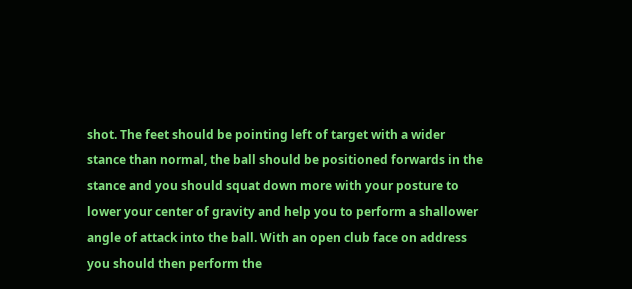shot. The feet should be pointing left of target with a wider stance than normal, the ball should be positioned forwards in the stance and you should squat down more with your posture to lower your center of gravity and help you to perform a shallower angle of attack into the ball. With an open club face on address you should then perform the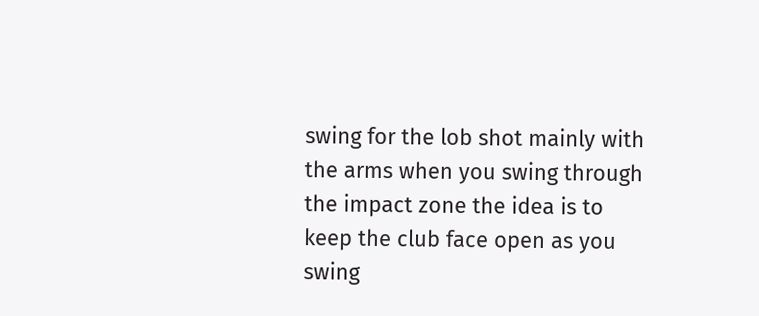swing for the lob shot mainly with the arms when you swing through the impact zone the idea is to keep the club face open as you swing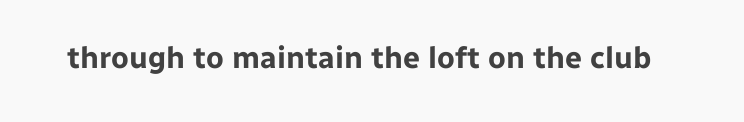through to maintain the loft on the club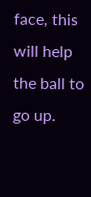face, this will help the ball to go up.